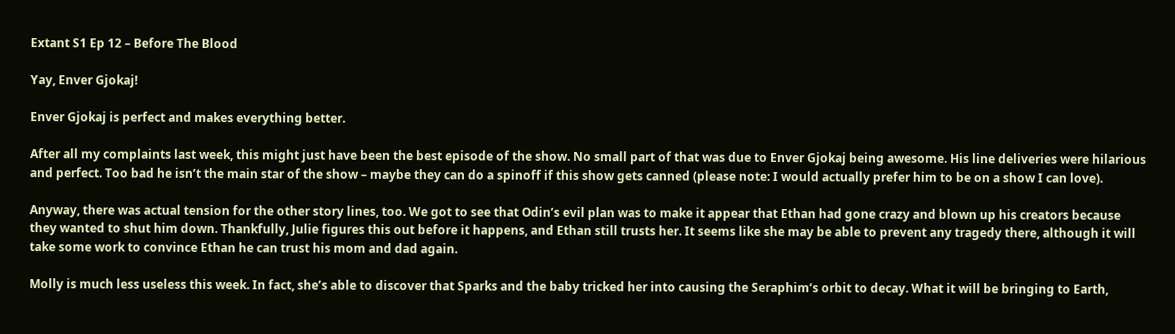Extant S1 Ep 12 – Before The Blood

Yay, Enver Gjokaj!

Enver Gjokaj is perfect and makes everything better.

After all my complaints last week, this might just have been the best episode of the show. No small part of that was due to Enver Gjokaj being awesome. His line deliveries were hilarious and perfect. Too bad he isn’t the main star of the show – maybe they can do a spinoff if this show gets canned (please note: I would actually prefer him to be on a show I can love).

Anyway, there was actual tension for the other story lines, too. We got to see that Odin’s evil plan was to make it appear that Ethan had gone crazy and blown up his creators because they wanted to shut him down. Thankfully, Julie figures this out before it happens, and Ethan still trusts her. It seems like she may be able to prevent any tragedy there, although it will take some work to convince Ethan he can trust his mom and dad again.

Molly is much less useless this week. In fact, she’s able to discover that Sparks and the baby tricked her into causing the Seraphim‘s orbit to decay. What it will be bringing to Earth,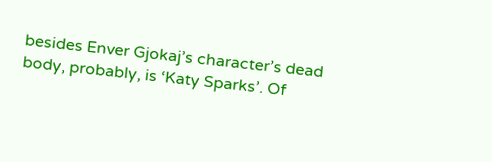besides Enver Gjokaj’s character’s dead body, probably, is ‘Katy Sparks’. Of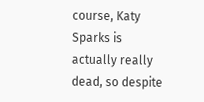course, Katy Sparks is actually really dead, so despite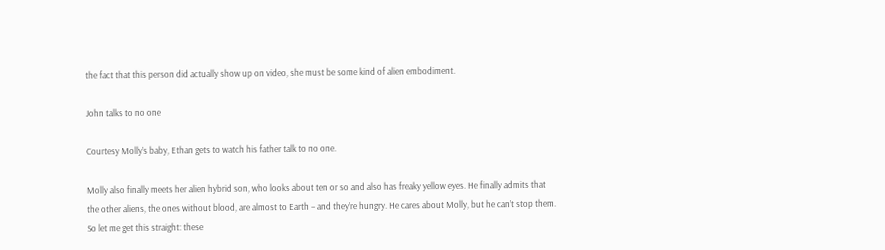the fact that this person did actually show up on video, she must be some kind of alien embodiment.

John talks to no one

Courtesy Molly’s baby, Ethan gets to watch his father talk to no one.

Molly also finally meets her alien hybrid son, who looks about ten or so and also has freaky yellow eyes. He finally admits that the other aliens, the ones without blood, are almost to Earth – and they’re hungry. He cares about Molly, but he can’t stop them. So let me get this straight: these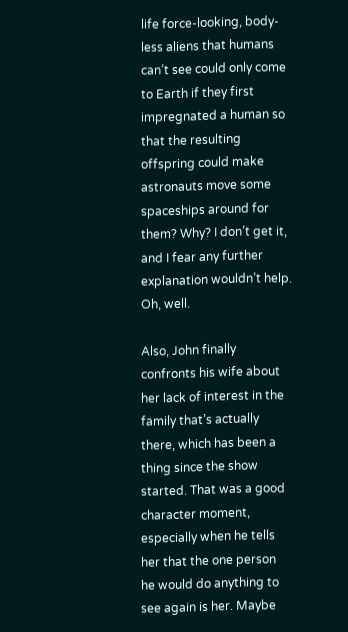life force-looking, body-less aliens that humans can’t see could only come to Earth if they first impregnated a human so that the resulting offspring could make astronauts move some spaceships around for them? Why? I don’t get it, and I fear any further explanation wouldn’t help. Oh, well.

Also, John finally confronts his wife about her lack of interest in the family that’s actually there, which has been a thing since the show started. That was a good character moment, especially when he tells her that the one person he would do anything to see again is her. Maybe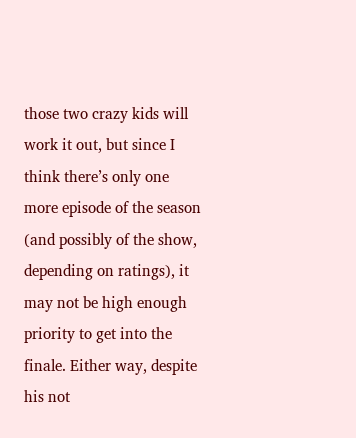those two crazy kids will work it out, but since I think there’s only one more episode of the season (and possibly of the show, depending on ratings), it may not be high enough priority to get into the finale. Either way, despite his not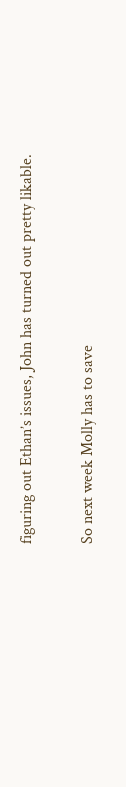figuring out Ethan’s issues, John has turned out pretty likable.

So next week Molly has to save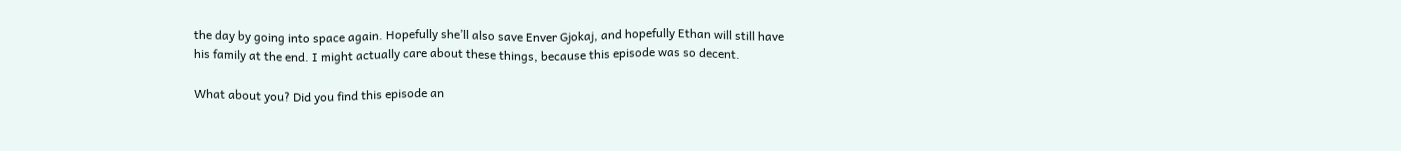the day by going into space again. Hopefully she’ll also save Enver Gjokaj, and hopefully Ethan will still have his family at the end. I might actually care about these things, because this episode was so decent.

What about you? Did you find this episode an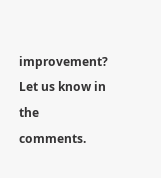improvement? Let us know in the comments.